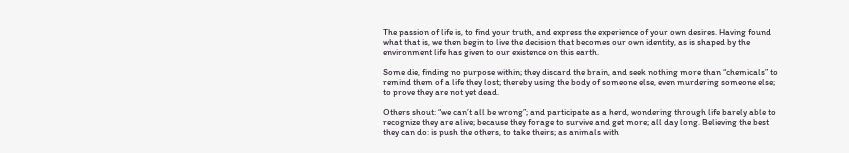The passion of life is, to find your truth, and express the experience of your own desires. Having found what that is, we then begin to live the decision that becomes our own identity, as is shaped by the environment life has given to our existence on this earth.

Some die, finding no purpose within; they discard the brain, and seek nothing more than “chemicals” to remind them of a life they lost; thereby using the body of someone else, even murdering someone else; to prove they are not yet dead.

Others shout: “we can’t all be wrong”; and participate as a herd, wondering through life barely able to recognize they are alive; because they forage to survive and get more; all day long. Believing the best they can do: is push the others, to take theirs; as animals with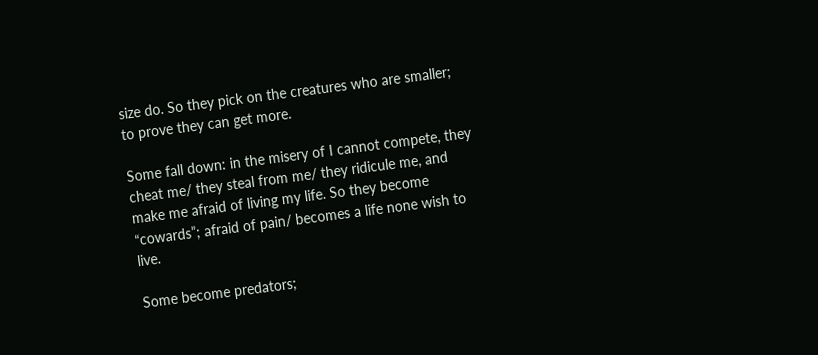size do. So they pick on the creatures who are smaller; to prove they can get more.

Some fall down: in the misery of I cannot compete, they cheat me/ they steal from me/ they ridicule me, and make me afraid of living my life. So they become “cowards”; afraid of pain/ becomes a life none wish to live.

Some become predators;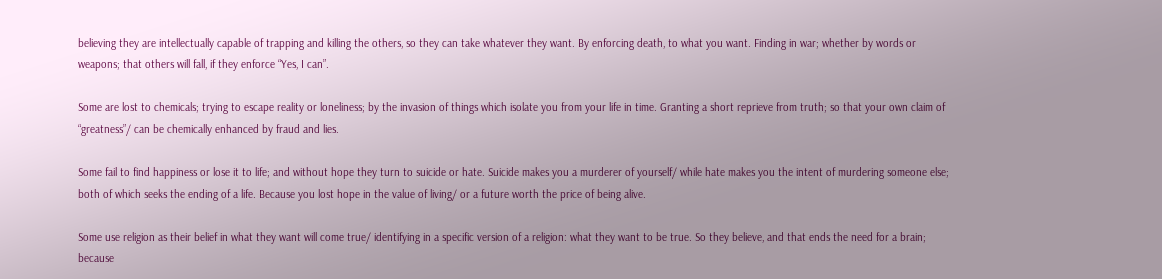believing they are intellectually capable of trapping and killing the others, so they can take whatever they want. By enforcing death, to what you want. Finding in war; whether by words or weapons; that others will fall, if they enforce “Yes, I can”.

Some are lost to chemicals; trying to escape reality or loneliness; by the invasion of things which isolate you from your life in time. Granting a short reprieve from truth; so that your own claim of “greatness”/ can be chemically enhanced by fraud and lies.

Some fail to find happiness or lose it to life; and without hope they turn to suicide or hate. Suicide makes you a murderer of yourself/ while hate makes you the intent of murdering someone else; both of which seeks the ending of a life. Because you lost hope in the value of living/ or a future worth the price of being alive.

Some use religion as their belief in what they want will come true/ identifying in a specific version of a religion: what they want to be true. So they believe, and that ends the need for a brain; because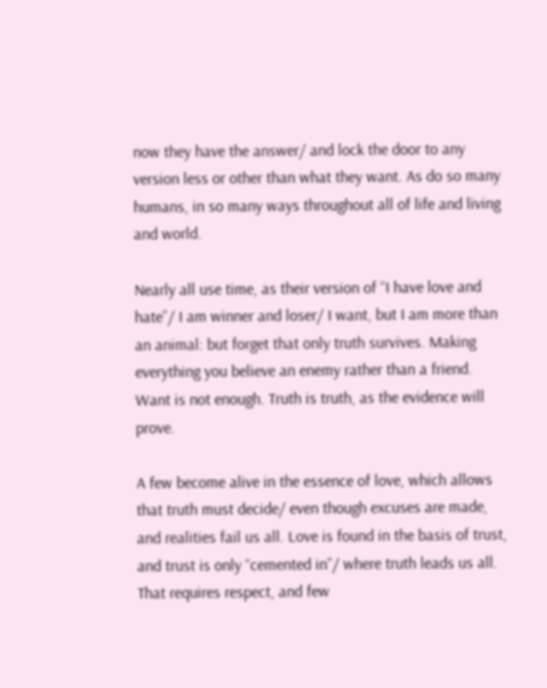now they have the answer/ and lock the door to any version less or other than what they want. As do so many humans, in so many ways throughout all of life and living and world.

Nearly all use time, as their version of “I have love and hate”/ I am winner and loser/ I want, but I am more than an animal: but forget that only truth survives. Making everything you believe an enemy rather than a friend. Want is not enough. Truth is truth, as the evidence will prove.

A few become alive in the essence of love, which allows that truth must decide/ even though excuses are made, and realities fail us all. Love is found in the basis of trust, and trust is only “cemented in”/ where truth leads us all. That requires respect, and few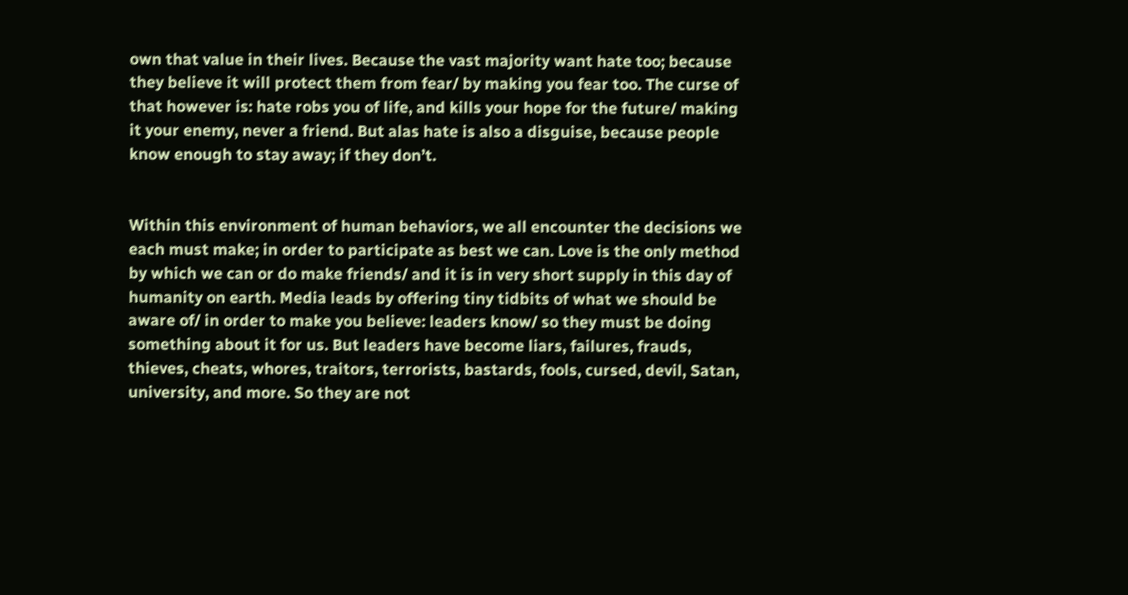own that value in their lives. Because the vast majority want hate too; because they believe it will protect them from fear/ by making you fear too. The curse of that however is: hate robs you of life, and kills your hope for the future/ making it your enemy, never a friend. But alas hate is also a disguise, because people know enough to stay away; if they don’t.


Within this environment of human behaviors, we all encounter the decisions we each must make; in order to participate as best we can. Love is the only method by which we can or do make friends/ and it is in very short supply in this day of humanity on earth. Media leads by offering tiny tidbits of what we should be aware of/ in order to make you believe: leaders know/ so they must be doing something about it for us. But leaders have become liars, failures, frauds, thieves, cheats, whores, traitors, terrorists, bastards, fools, cursed, devil, Satan, university, and more. So they are not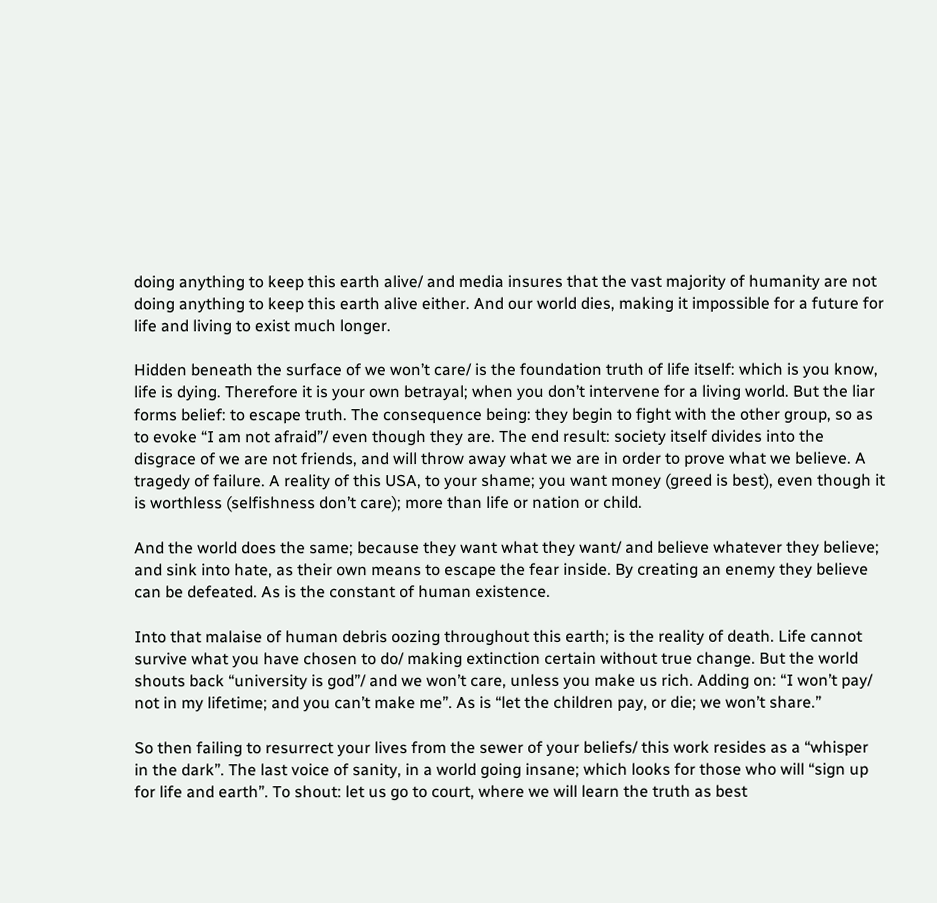doing anything to keep this earth alive/ and media insures that the vast majority of humanity are not doing anything to keep this earth alive either. And our world dies, making it impossible for a future for life and living to exist much longer.

Hidden beneath the surface of we won’t care/ is the foundation truth of life itself: which is you know, life is dying. Therefore it is your own betrayal; when you don’t intervene for a living world. But the liar forms belief: to escape truth. The consequence being: they begin to fight with the other group, so as to evoke “I am not afraid”/ even though they are. The end result: society itself divides into the disgrace of we are not friends, and will throw away what we are in order to prove what we believe. A tragedy of failure. A reality of this USA, to your shame; you want money (greed is best), even though it is worthless (selfishness don’t care); more than life or nation or child.

And the world does the same; because they want what they want/ and believe whatever they believe; and sink into hate, as their own means to escape the fear inside. By creating an enemy they believe can be defeated. As is the constant of human existence.

Into that malaise of human debris oozing throughout this earth; is the reality of death. Life cannot survive what you have chosen to do/ making extinction certain without true change. But the world shouts back “university is god”/ and we won’t care, unless you make us rich. Adding on: “I won’t pay/ not in my lifetime; and you can’t make me”. As is “let the children pay, or die; we won’t share.”

So then failing to resurrect your lives from the sewer of your beliefs/ this work resides as a “whisper in the dark”. The last voice of sanity, in a world going insane; which looks for those who will “sign up for life and earth”. To shout: let us go to court, where we will learn the truth as best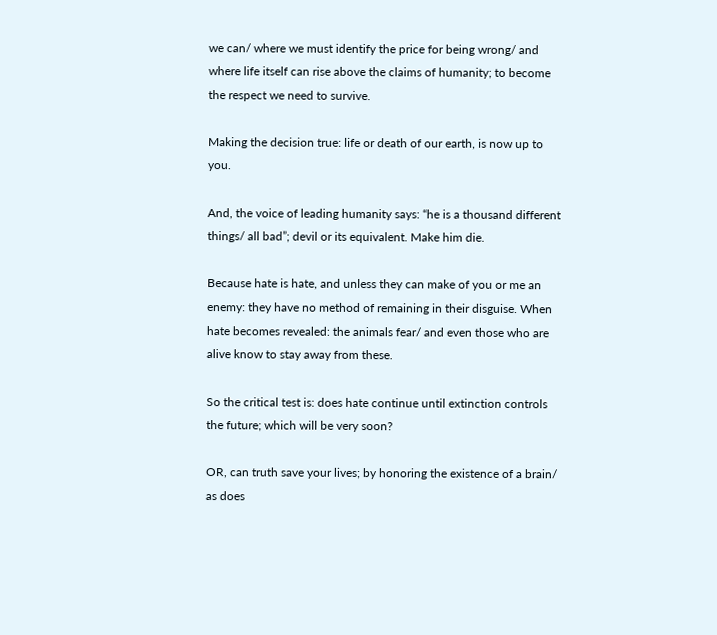we can/ where we must identify the price for being wrong/ and where life itself can rise above the claims of humanity; to become the respect we need to survive.

Making the decision true: life or death of our earth, is now up to you.

And, the voice of leading humanity says: “he is a thousand different things/ all bad”; devil or its equivalent. Make him die.

Because hate is hate, and unless they can make of you or me an enemy: they have no method of remaining in their disguise. When hate becomes revealed: the animals fear/ and even those who are alive know to stay away from these.

So the critical test is: does hate continue until extinction controls the future; which will be very soon?

OR, can truth save your lives; by honoring the existence of a brain/ as does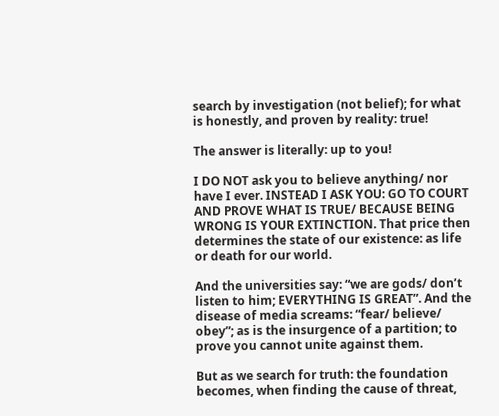search by investigation (not belief); for what is honestly, and proven by reality: true!

The answer is literally: up to you!

I DO NOT ask you to believe anything/ nor have I ever. INSTEAD I ASK YOU: GO TO COURT AND PROVE WHAT IS TRUE/ BECAUSE BEING WRONG IS YOUR EXTINCTION. That price then determines the state of our existence: as life or death for our world.

And the universities say: “we are gods/ don’t listen to him; EVERYTHING IS GREAT”. And the disease of media screams: “fear/ believe/ obey”; as is the insurgence of a partition; to prove you cannot unite against them.

But as we search for truth: the foundation becomes, when finding the cause of threat,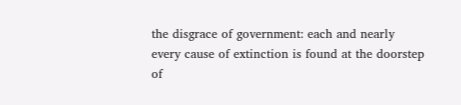the disgrace of government: each and nearly every cause of extinction is found at the doorstep of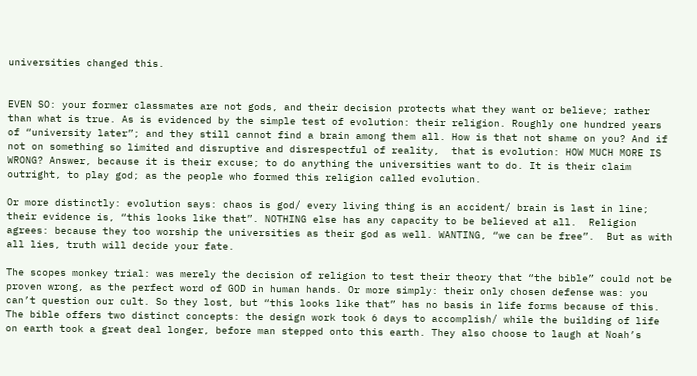universities changed this.


EVEN SO: your former classmates are not gods, and their decision protects what they want or believe; rather than what is true. As is evidenced by the simple test of evolution: their religion. Roughly one hundred years of “university later”; and they still cannot find a brain among them all. How is that not shame on you? And if not on something so limited and disruptive and disrespectful of reality,  that is evolution: HOW MUCH MORE IS WRONG? Answer, because it is their excuse; to do anything the universities want to do. It is their claim outright, to play god; as the people who formed this religion called evolution.

Or more distinctly: evolution says: chaos is god/ every living thing is an accident/ brain is last in line; their evidence is, “this looks like that”. NOTHING else has any capacity to be believed at all.  Religion agrees: because they too worship the universities as their god as well. WANTING, “we can be free”.  But as with all lies, truth will decide your fate.

The scopes monkey trial: was merely the decision of religion to test their theory that “the bible” could not be proven wrong, as the perfect word of GOD in human hands. Or more simply: their only chosen defense was: you can’t question our cult. So they lost, but “this looks like that” has no basis in life forms because of this. The bible offers two distinct concepts: the design work took 6 days to accomplish/ while the building of life on earth took a great deal longer, before man stepped onto this earth. They also choose to laugh at Noah’s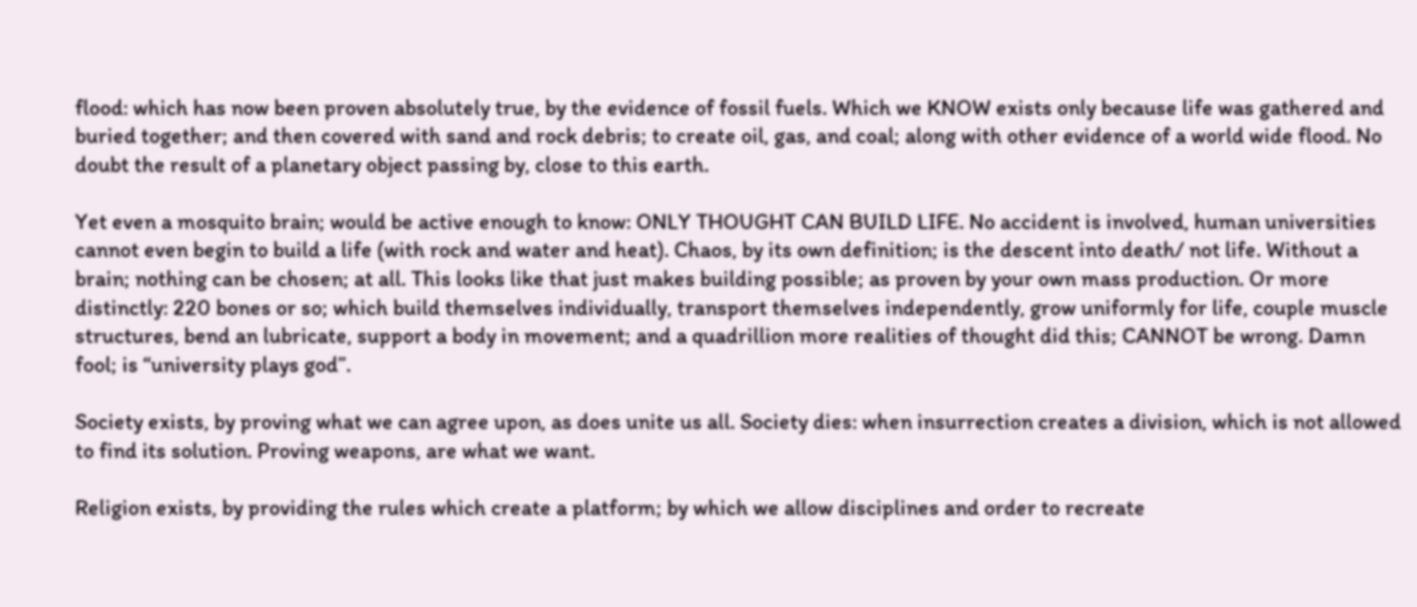flood: which has now been proven absolutely true, by the evidence of fossil fuels. Which we KNOW exists only because life was gathered and buried together; and then covered with sand and rock debris; to create oil, gas, and coal; along with other evidence of a world wide flood. No doubt the result of a planetary object passing by, close to this earth.

Yet even a mosquito brain; would be active enough to know: ONLY THOUGHT CAN BUILD LIFE. No accident is involved, human universities cannot even begin to build a life (with rock and water and heat). Chaos, by its own definition; is the descent into death/ not life. Without a brain; nothing can be chosen; at all. This looks like that just makes building possible; as proven by your own mass production. Or more distinctly: 220 bones or so; which build themselves individually, transport themselves independently, grow uniformly for life, couple muscle structures, bend an lubricate, support a body in movement; and a quadrillion more realities of thought did this; CANNOT be wrong. Damn fool; is “university plays god”.

Society exists, by proving what we can agree upon, as does unite us all. Society dies: when insurrection creates a division, which is not allowed to find its solution. Proving weapons, are what we want.

Religion exists, by providing the rules which create a platform; by which we allow disciplines and order to recreate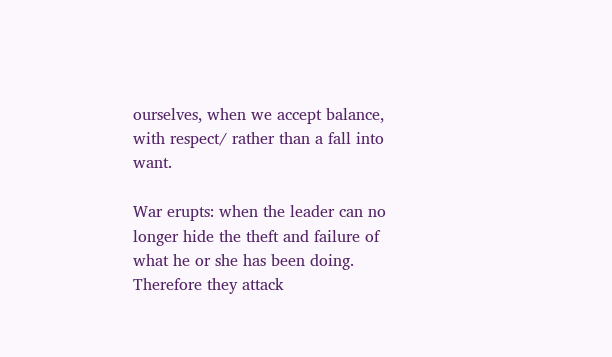ourselves, when we accept balance, with respect/ rather than a fall into want.

War erupts: when the leader can no longer hide the theft and failure of what he or she has been doing. Therefore they attack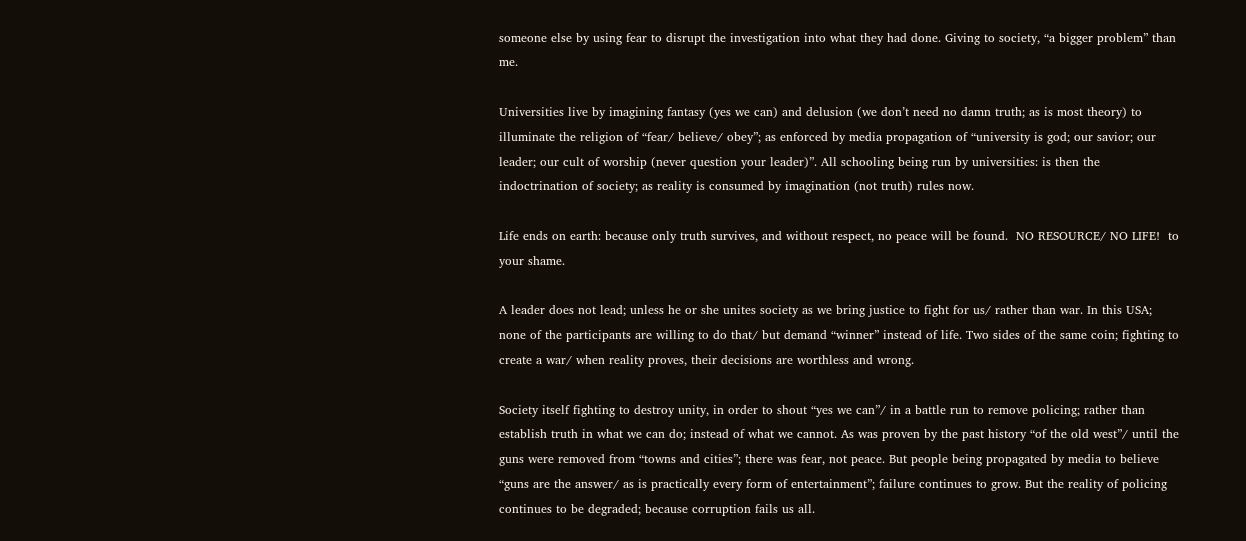someone else by using fear to disrupt the investigation into what they had done. Giving to society, “a bigger problem” than me.

Universities live by imagining fantasy (yes we can) and delusion (we don’t need no damn truth; as is most theory) to illuminate the religion of “fear/ believe/ obey”; as enforced by media propagation of “university is god; our savior; our leader; our cult of worship (never question your leader)”. All schooling being run by universities: is then the indoctrination of society; as reality is consumed by imagination (not truth) rules now.

Life ends on earth: because only truth survives, and without respect, no peace will be found.  NO RESOURCE/ NO LIFE!  to your shame.

A leader does not lead; unless he or she unites society as we bring justice to fight for us/ rather than war. In this USA; none of the participants are willing to do that/ but demand “winner” instead of life. Two sides of the same coin; fighting to create a war/ when reality proves, their decisions are worthless and wrong.

Society itself fighting to destroy unity, in order to shout “yes we can”/ in a battle run to remove policing; rather than establish truth in what we can do; instead of what we cannot. As was proven by the past history “of the old west”/ until the guns were removed from “towns and cities”; there was fear, not peace. But people being propagated by media to believe “guns are the answer/ as is practically every form of entertainment”; failure continues to grow. But the reality of policing continues to be degraded; because corruption fails us all.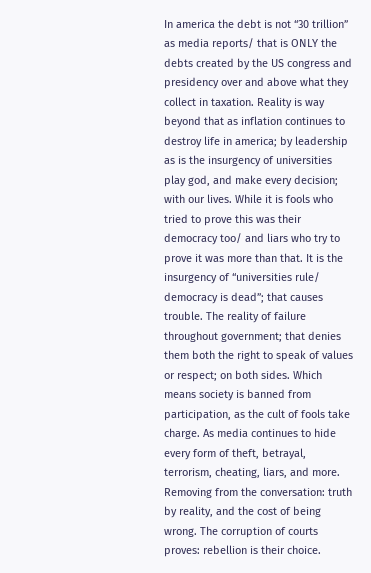In america the debt is not “30 trillion” as media reports/ that is ONLY the debts created by the US congress and presidency over and above what they collect in taxation. Reality is way beyond that as inflation continues to destroy life in america; by leadership as is the insurgency of universities play god, and make every decision; with our lives. While it is fools who tried to prove this was their democracy too/ and liars who try to prove it was more than that. It is the insurgency of “universities rule/ democracy is dead”; that causes trouble. The reality of failure throughout government; that denies them both the right to speak of values or respect; on both sides. Which means society is banned from participation, as the cult of fools take charge. As media continues to hide every form of theft, betrayal, terrorism, cheating, liars, and more. Removing from the conversation: truth by reality, and the cost of being wrong. The corruption of courts proves: rebellion is their choice.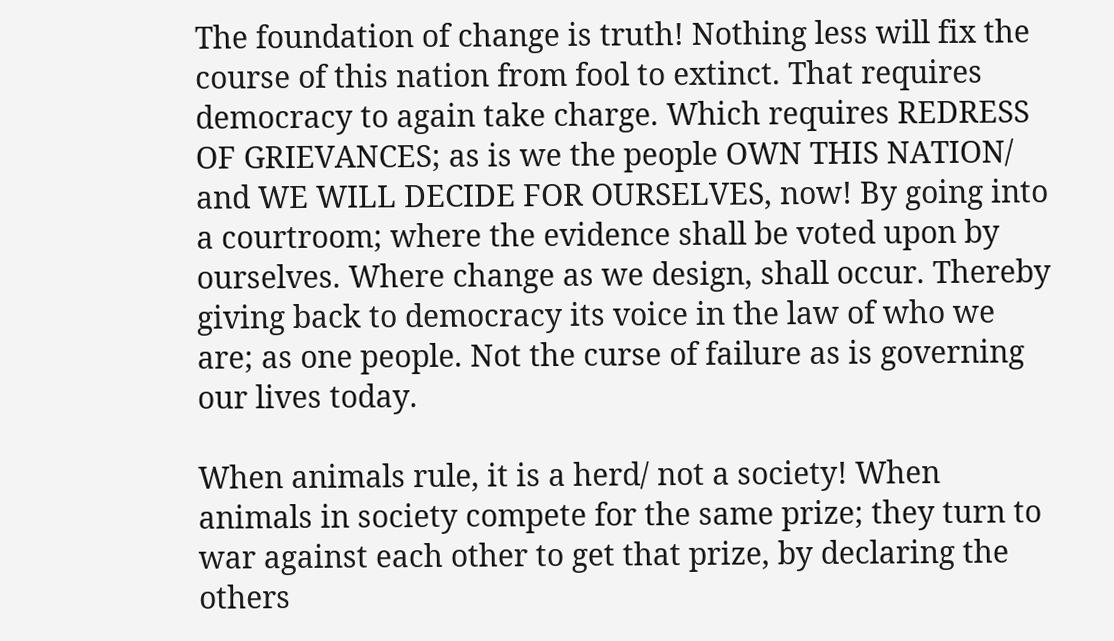The foundation of change is truth! Nothing less will fix the course of this nation from fool to extinct. That requires democracy to again take charge. Which requires REDRESS OF GRIEVANCES; as is we the people OWN THIS NATION/ and WE WILL DECIDE FOR OURSELVES, now! By going into a courtroom; where the evidence shall be voted upon by ourselves. Where change as we design, shall occur. Thereby giving back to democracy its voice in the law of who we are; as one people. Not the curse of failure as is governing our lives today.

When animals rule, it is a herd/ not a society! When animals in society compete for the same prize; they turn to war against each other to get that prize, by declaring the others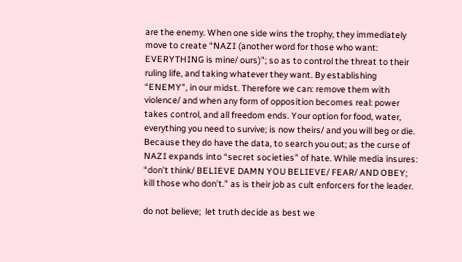are the enemy. When one side wins the trophy, they immediately move to create “NAZI (another word for those who want: EVERYTHING is mine/ ours)”; so as to control the threat to their ruling life, and taking whatever they want. By establishing “ENEMY”, in our midst. Therefore we can: remove them with violence/ and when any form of opposition becomes real: power takes control, and all freedom ends. Your option for food, water, everything you need to survive; is now theirs/ and you will beg or die. Because they do have the data, to search you out; as the curse of NAZI expands into “secret societies” of hate. While media insures: “don’t think/ BELIEVE DAMN YOU BELIEVE/ FEAR/ AND OBEY; kill those who don’t.” as is their job as cult enforcers for the leader.

do not believe;  let truth decide as best we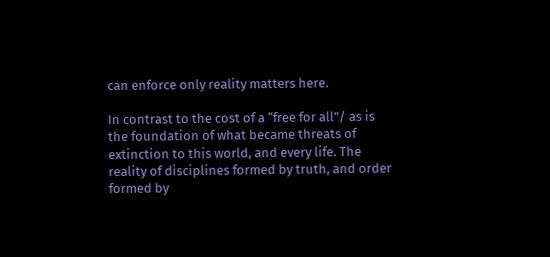can enforce only reality matters here.

In contrast to the cost of a “free for all”/ as is the foundation of what became threats of extinction to this world, and every life. The reality of disciplines formed by truth, and order formed by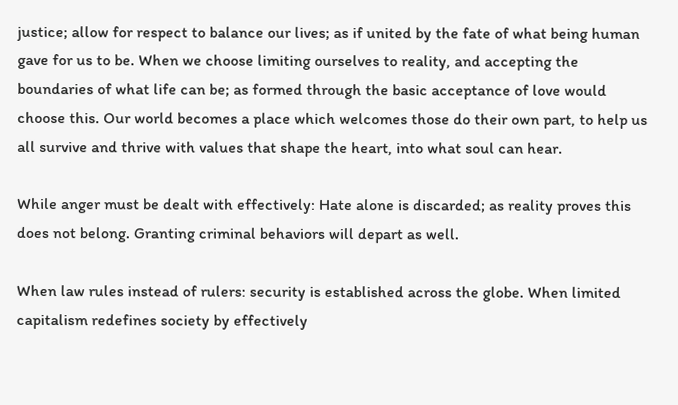justice; allow for respect to balance our lives; as if united by the fate of what being human gave for us to be. When we choose limiting ourselves to reality, and accepting the boundaries of what life can be; as formed through the basic acceptance of love would choose this. Our world becomes a place which welcomes those do their own part, to help us all survive and thrive with values that shape the heart, into what soul can hear.

While anger must be dealt with effectively: Hate alone is discarded; as reality proves this does not belong. Granting criminal behaviors will depart as well.

When law rules instead of rulers: security is established across the globe. When limited capitalism redefines society by effectively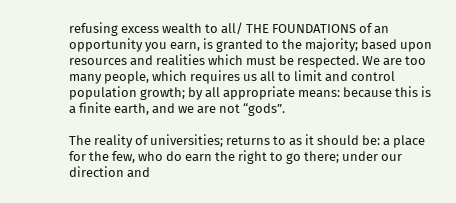refusing excess wealth to all/ THE FOUNDATIONS of an opportunity you earn, is granted to the majority; based upon resources and realities which must be respected. We are too many people, which requires us all to limit and control population growth; by all appropriate means: because this is a finite earth, and we are not “gods”.

The reality of universities; returns to as it should be: a place for the few, who do earn the right to go there; under our direction and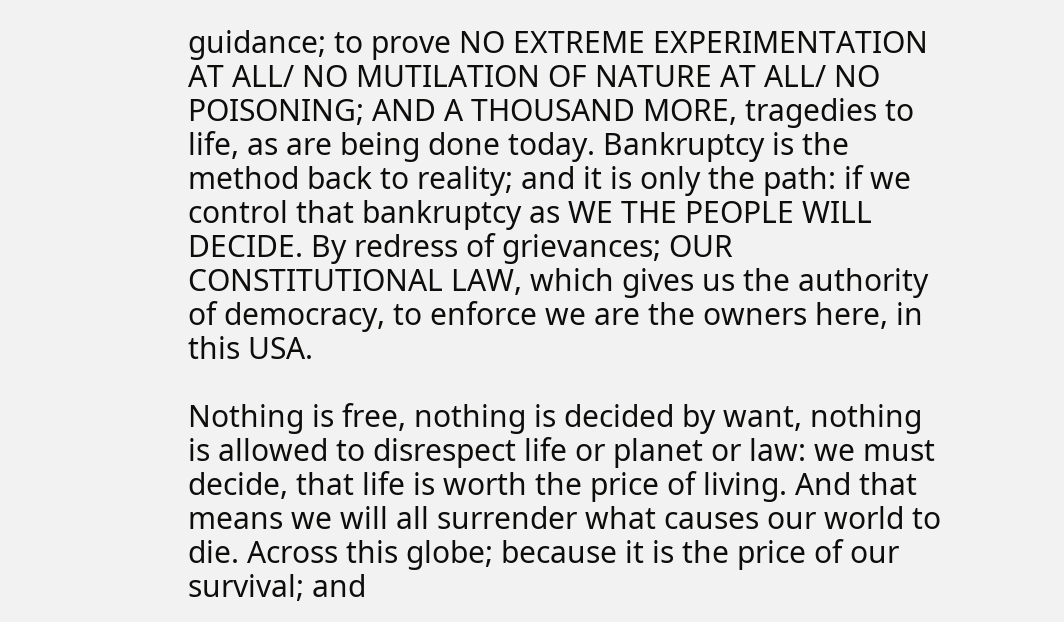guidance; to prove NO EXTREME EXPERIMENTATION AT ALL/ NO MUTILATION OF NATURE AT ALL/ NO POISONING; AND A THOUSAND MORE, tragedies to life, as are being done today. Bankruptcy is the method back to reality; and it is only the path: if we control that bankruptcy as WE THE PEOPLE WILL DECIDE. By redress of grievances; OUR CONSTITUTIONAL LAW, which gives us the authority of democracy, to enforce we are the owners here, in this USA.

Nothing is free, nothing is decided by want, nothing is allowed to disrespect life or planet or law: we must decide, that life is worth the price of living. And that means we will all surrender what causes our world to die. Across this globe; because it is the price of our survival; and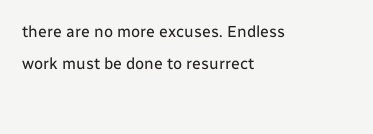there are no more excuses. Endless work must be done to resurrect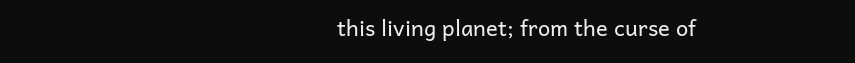this living planet; from the curse of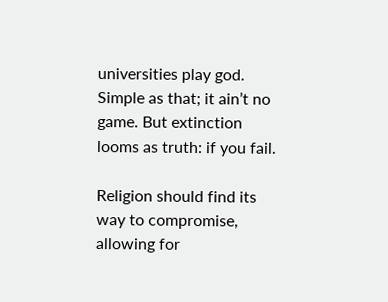universities play god. Simple as that; it ain’t no game. But extinction looms as truth: if you fail.

Religion should find its way to compromise, allowing for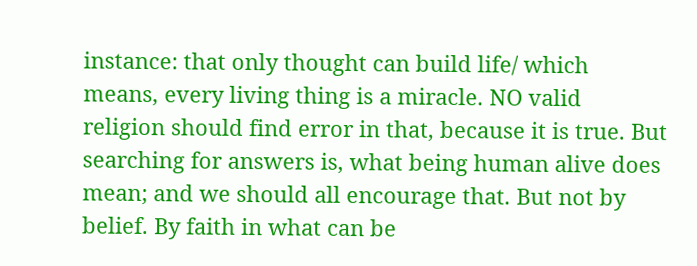instance: that only thought can build life/ which means, every living thing is a miracle. NO valid religion should find error in that, because it is true. But searching for answers is, what being human alive does mean; and we should all encourage that. But not by belief. By faith in what can be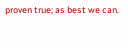proven true; as best we can.